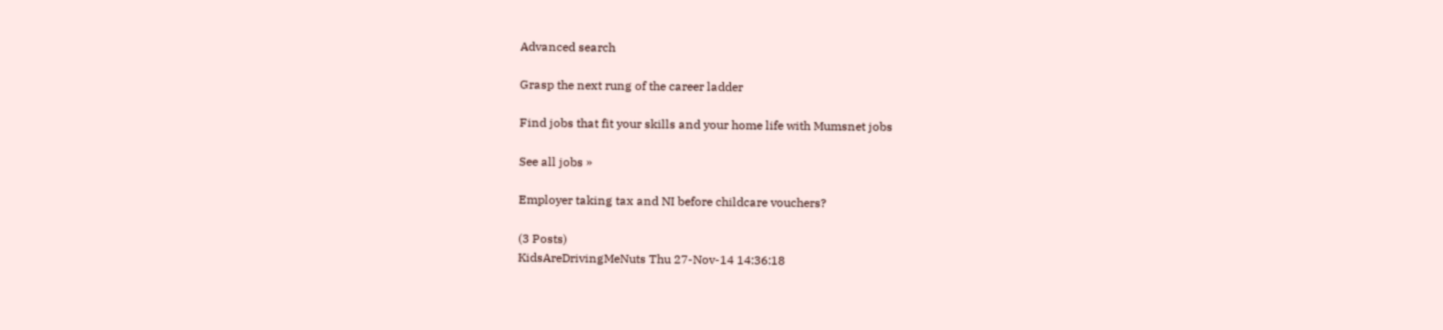Advanced search

Grasp the next rung of the career ladder

Find jobs that fit your skills and your home life with Mumsnet jobs

See all jobs »

Employer taking tax and NI before childcare vouchers?

(3 Posts)
KidsAreDrivingMeNuts Thu 27-Nov-14 14:36:18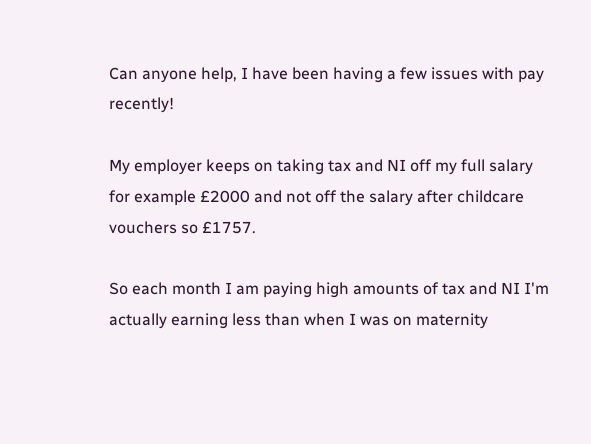Can anyone help, I have been having a few issues with pay recently!

My employer keeps on taking tax and NI off my full salary for example £2000 and not off the salary after childcare vouchers so £1757.

So each month I am paying high amounts of tax and NI I'm actually earning less than when I was on maternity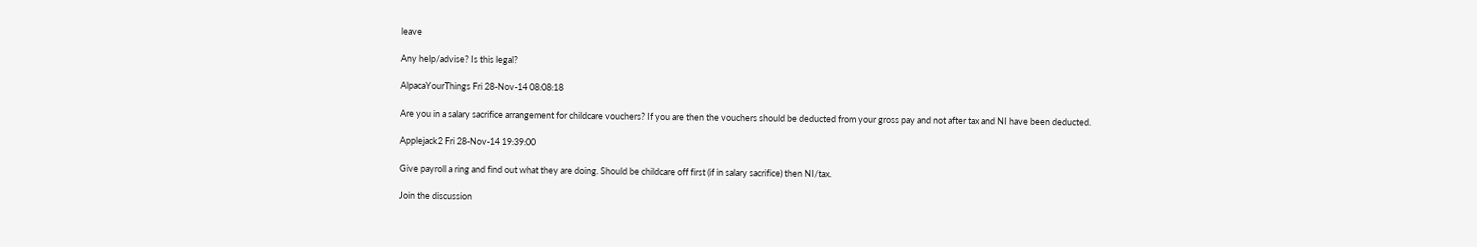leave

Any help/advise? Is this legal?

AlpacaYourThings Fri 28-Nov-14 08:08:18

Are you in a salary sacrifice arrangement for childcare vouchers? If you are then the vouchers should be deducted from your gross pay and not after tax and NI have been deducted.

Applejack2 Fri 28-Nov-14 19:39:00

Give payroll a ring and find out what they are doing. Should be childcare off first (if in salary sacrifice) then NI/tax.

Join the discussion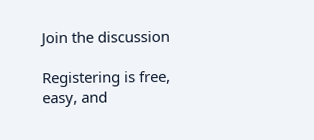Join the discussion

Registering is free, easy, and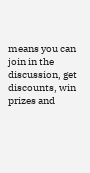means you can join in the discussion, get discounts, win prizes and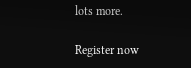lots more.

Register now